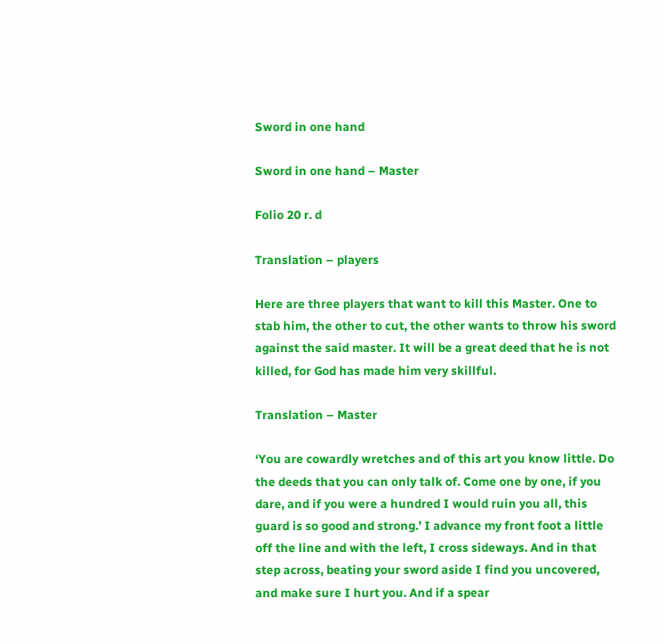Sword in one hand

Sword in one hand – Master

Folio 20 r. d

Translation – players

Here are three players that want to kill this Master. One to stab him, the other to cut, the other wants to throw his sword against the said master. It will be a great deed that he is not killed, for God has made him very skillful.

Translation – Master

‘You are cowardly wretches and of this art you know little. Do the deeds that you can only talk of. Come one by one, if you dare, and if you were a hundred I would ruin you all, this guard is so good and strong.’ I advance my front foot a little off the line and with the left, I cross sideways. And in that step across, beating your sword aside I find you uncovered, and make sure I hurt you. And if a spear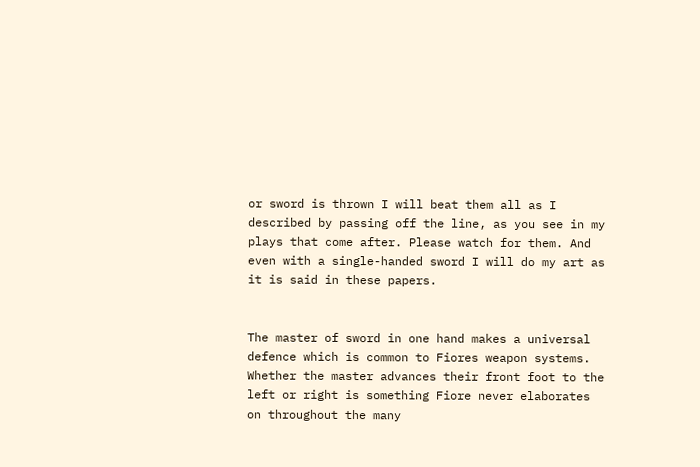or sword is thrown I will beat them all as I described by passing off the line, as you see in my plays that come after. Please watch for them. And even with a single-handed sword I will do my art as it is said in these papers.


The master of sword in one hand makes a universal defence which is common to Fiores weapon systems. Whether the master advances their front foot to the left or right is something Fiore never elaborates on throughout the many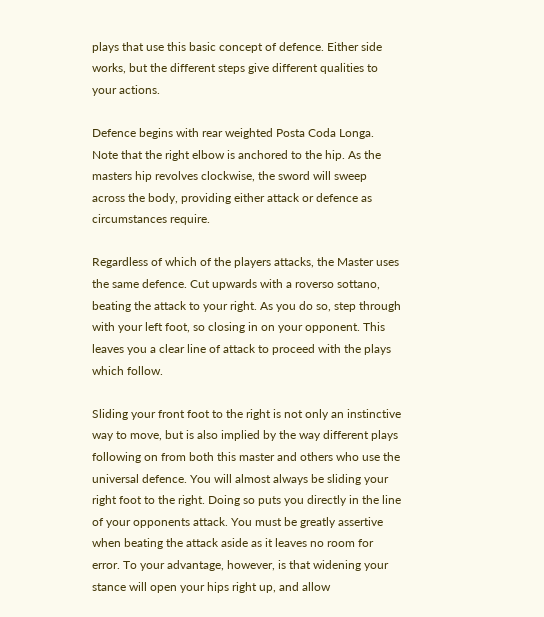plays that use this basic concept of defence. Either side works, but the different steps give different qualities to your actions.

Defence begins with rear weighted Posta Coda Longa. Note that the right elbow is anchored to the hip. As the masters hip revolves clockwise, the sword will sweep across the body, providing either attack or defence as circumstances require.

Regardless of which of the players attacks, the Master uses the same defence. Cut upwards with a roverso sottano, beating the attack to your right. As you do so, step through with your left foot, so closing in on your opponent. This leaves you a clear line of attack to proceed with the plays which follow.

Sliding your front foot to the right is not only an instinctive way to move, but is also implied by the way different plays following on from both this master and others who use the universal defence. You will almost always be sliding your right foot to the right. Doing so puts you directly in the line of your opponents attack. You must be greatly assertive when beating the attack aside as it leaves no room for error. To your advantage, however, is that widening your stance will open your hips right up, and allow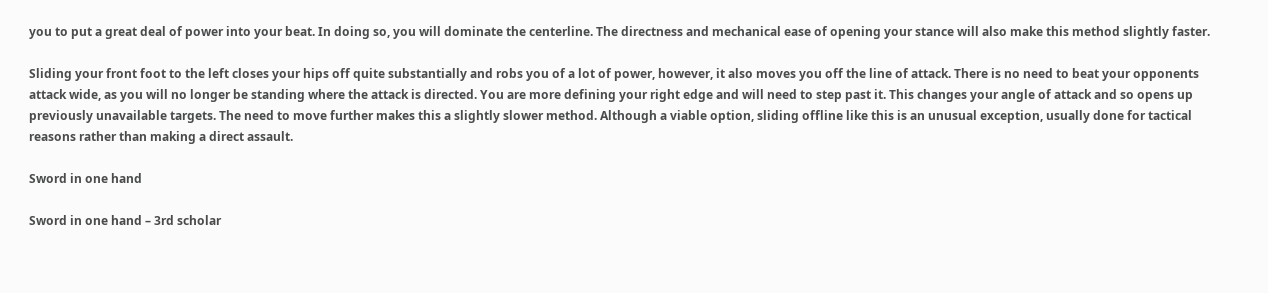you to put a great deal of power into your beat. In doing so, you will dominate the centerline. The directness and mechanical ease of opening your stance will also make this method slightly faster.

Sliding your front foot to the left closes your hips off quite substantially and robs you of a lot of power, however, it also moves you off the line of attack. There is no need to beat your opponents attack wide, as you will no longer be standing where the attack is directed. You are more defining your right edge and will need to step past it. This changes your angle of attack and so opens up previously unavailable targets. The need to move further makes this a slightly slower method. Although a viable option, sliding offline like this is an unusual exception, usually done for tactical reasons rather than making a direct assault.

Sword in one hand

Sword in one hand – 3rd scholar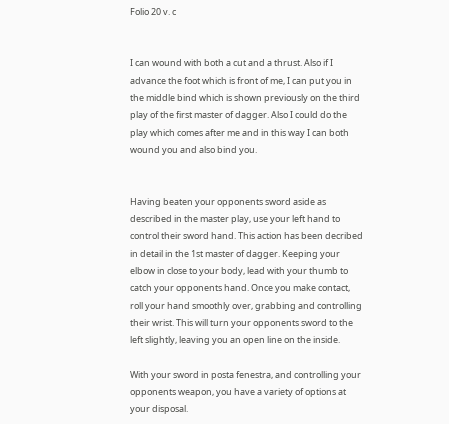Folio 20 v. c


I can wound with both a cut and a thrust. Also if I advance the foot which is front of me, I can put you in the middle bind which is shown previously on the third play of the first master of dagger. Also I could do the play which comes after me and in this way I can both wound you and also bind you.


Having beaten your opponents sword aside as described in the master play, use your left hand to control their sword hand. This action has been decribed in detail in the 1st master of dagger. Keeping your elbow in close to your body, lead with your thumb to catch your opponents hand. Once you make contact, roll your hand smoothly over, grabbing and controlling their wrist. This will turn your opponents sword to the left slightly, leaving you an open line on the inside.

With your sword in posta fenestra, and controlling your opponents weapon, you have a variety of options at your disposal.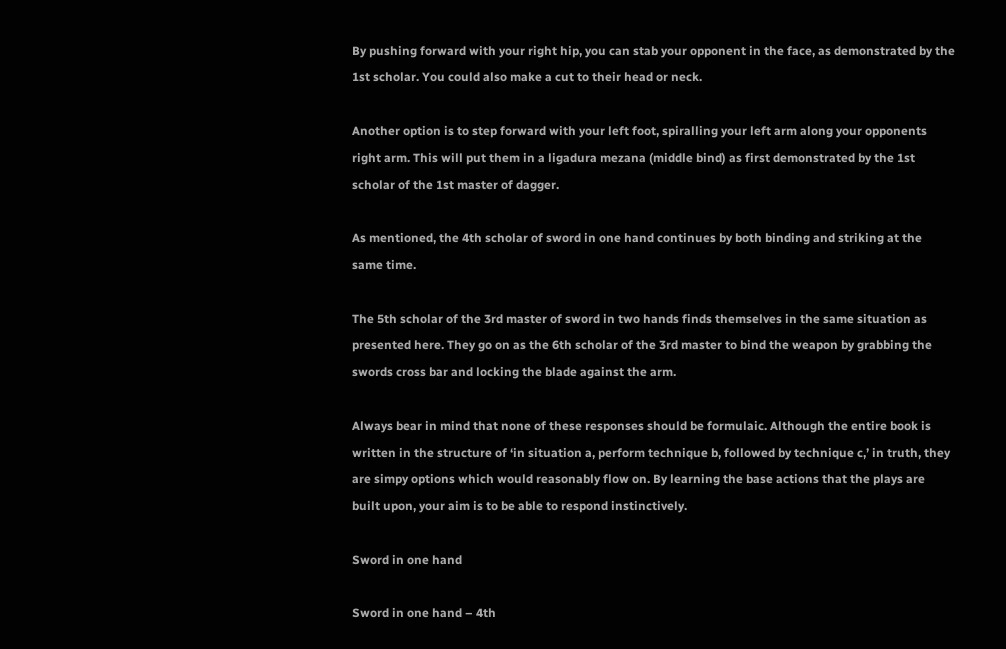By pushing forward with your right hip, you can stab your opponent in the face, as demonstrated by the 1st scholar. You could also make a cut to their head or neck.

Another option is to step forward with your left foot, spiralling your left arm along your opponents right arm. This will put them in a ligadura mezana (middle bind) as first demonstrated by the 1st scholar of the 1st master of dagger.

As mentioned, the 4th scholar of sword in one hand continues by both binding and striking at the same time.

The 5th scholar of the 3rd master of sword in two hands finds themselves in the same situation as presented here. They go on as the 6th scholar of the 3rd master to bind the weapon by grabbing the swords cross bar and locking the blade against the arm.

Always bear in mind that none of these responses should be formulaic. Although the entire book is written in the structure of ‘in situation a, perform technique b, followed by technique c,’ in truth, they are simpy options which would reasonably flow on. By learning the base actions that the plays are built upon, your aim is to be able to respond instinctively.

Sword in one hand

Sword in one hand – 4th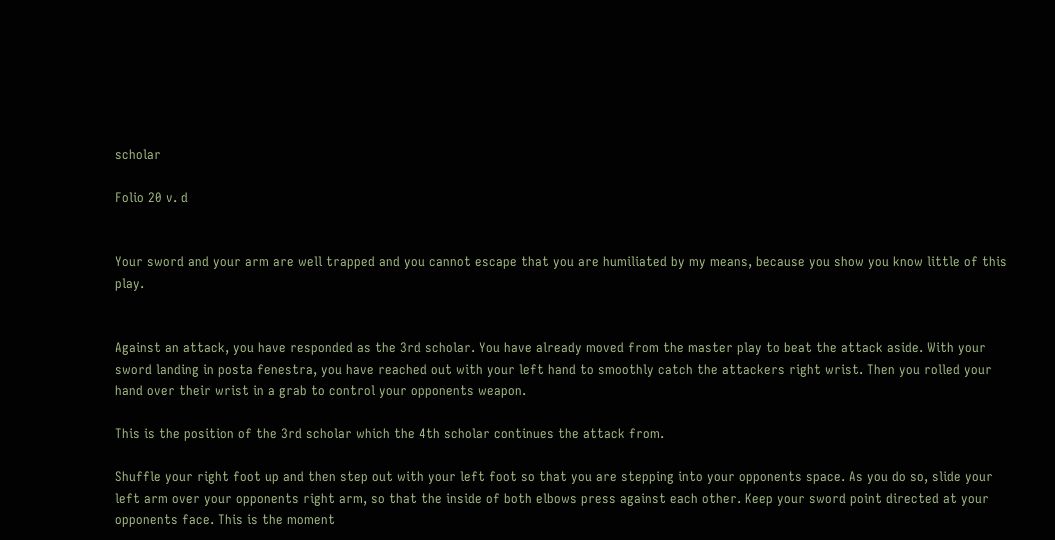scholar

Folio 20 v. d


Your sword and your arm are well trapped and you cannot escape that you are humiliated by my means, because you show you know little of this play.


Against an attack, you have responded as the 3rd scholar. You have already moved from the master play to beat the attack aside. With your sword landing in posta fenestra, you have reached out with your left hand to smoothly catch the attackers right wrist. Then you rolled your hand over their wrist in a grab to control your opponents weapon.

This is the position of the 3rd scholar which the 4th scholar continues the attack from.

Shuffle your right foot up and then step out with your left foot so that you are stepping into your opponents space. As you do so, slide your left arm over your opponents right arm, so that the inside of both elbows press against each other. Keep your sword point directed at your opponents face. This is the moment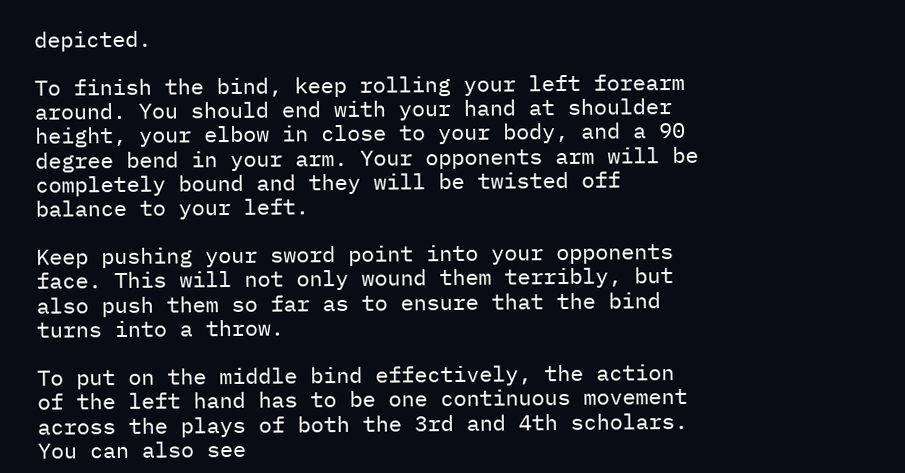depicted.

To finish the bind, keep rolling your left forearm around. You should end with your hand at shoulder height, your elbow in close to your body, and a 90 degree bend in your arm. Your opponents arm will be completely bound and they will be twisted off balance to your left.

Keep pushing your sword point into your opponents face. This will not only wound them terribly, but also push them so far as to ensure that the bind turns into a throw.

To put on the middle bind effectively, the action of the left hand has to be one continuous movement across the plays of both the 3rd and 4th scholars. You can also see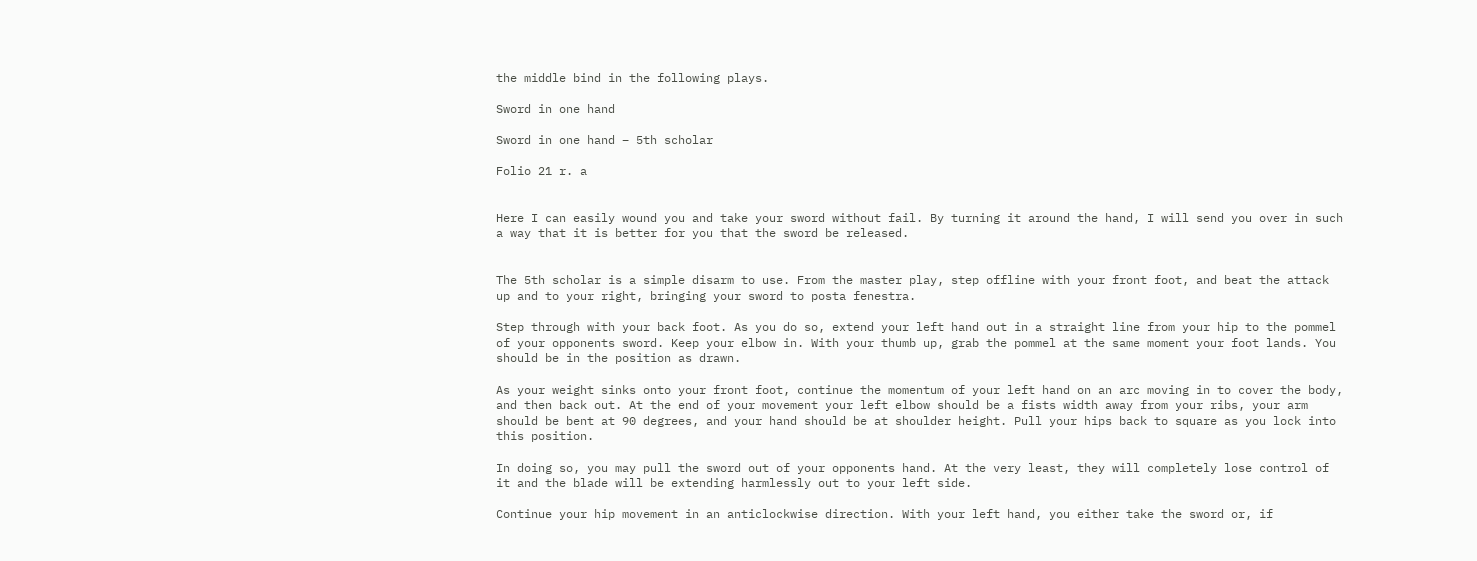the middle bind in the following plays.

Sword in one hand

Sword in one hand – 5th scholar

Folio 21 r. a


Here I can easily wound you and take your sword without fail. By turning it around the hand, I will send you over in such a way that it is better for you that the sword be released.


The 5th scholar is a simple disarm to use. From the master play, step offline with your front foot, and beat the attack up and to your right, bringing your sword to posta fenestra.

Step through with your back foot. As you do so, extend your left hand out in a straight line from your hip to the pommel of your opponents sword. Keep your elbow in. With your thumb up, grab the pommel at the same moment your foot lands. You should be in the position as drawn.

As your weight sinks onto your front foot, continue the momentum of your left hand on an arc moving in to cover the body, and then back out. At the end of your movement your left elbow should be a fists width away from your ribs, your arm should be bent at 90 degrees, and your hand should be at shoulder height. Pull your hips back to square as you lock into this position.

In doing so, you may pull the sword out of your opponents hand. At the very least, they will completely lose control of it and the blade will be extending harmlessly out to your left side.

Continue your hip movement in an anticlockwise direction. With your left hand, you either take the sword or, if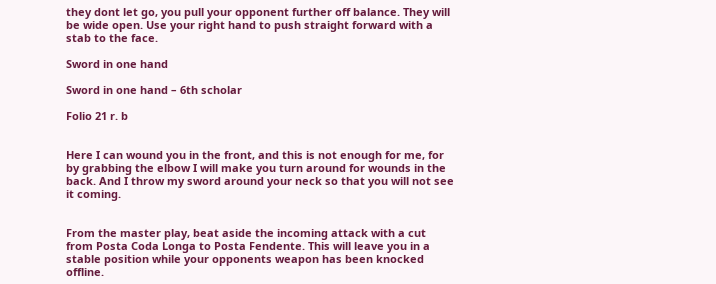they dont let go, you pull your opponent further off balance. They will be wide open. Use your right hand to push straight forward with a stab to the face.

Sword in one hand

Sword in one hand – 6th scholar

Folio 21 r. b


Here I can wound you in the front, and this is not enough for me, for by grabbing the elbow I will make you turn around for wounds in the back. And I throw my sword around your neck so that you will not see it coming.


From the master play, beat aside the incoming attack with a cut from Posta Coda Longa to Posta Fendente. This will leave you in a stable position while your opponents weapon has been knocked offline.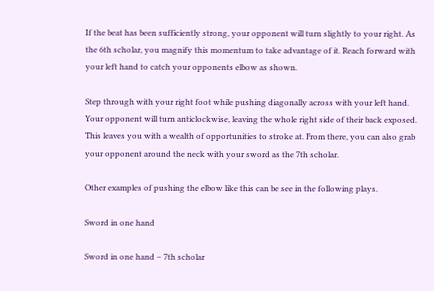If the beat has been sufficiently strong, your opponent will turn slightly to your right. As the 6th scholar, you magnify this momentum to take advantage of it. Reach forward with your left hand to catch your opponents elbow as shown.

Step through with your right foot while pushing diagonally across with your left hand. Your opponent will turn anticlockwise, leaving the whole right side of their back exposed. This leaves you with a wealth of opportunities to stroke at. From there, you can also grab your opponent around the neck with your sword as the 7th scholar.

Other examples of pushing the elbow like this can be see in the following plays.

Sword in one hand

Sword in one hand – 7th scholar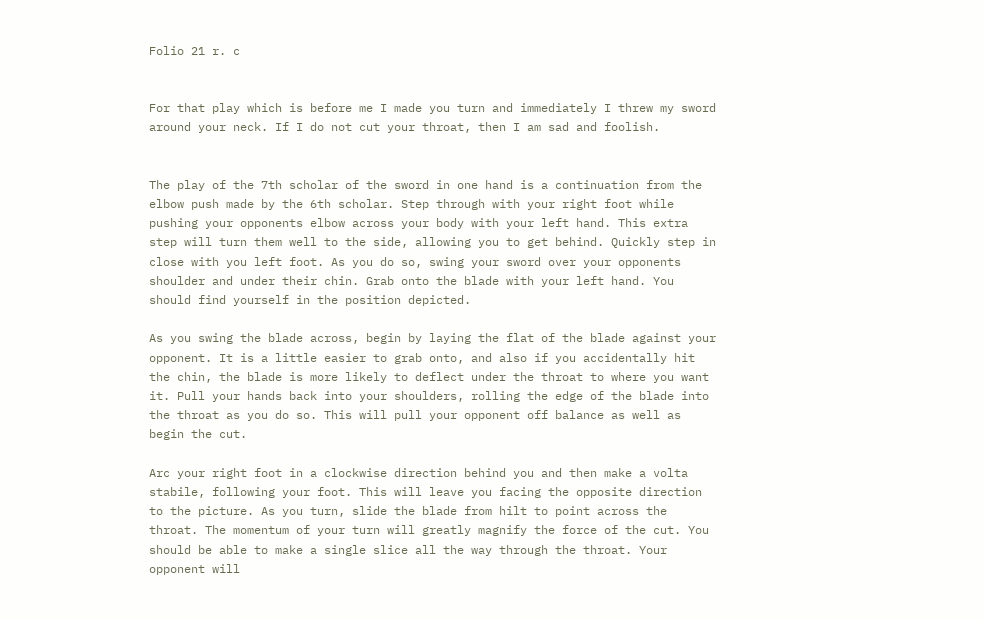Folio 21 r. c


For that play which is before me I made you turn and immediately I threw my sword around your neck. If I do not cut your throat, then I am sad and foolish.


The play of the 7th scholar of the sword in one hand is a continuation from the elbow push made by the 6th scholar. Step through with your right foot while pushing your opponents elbow across your body with your left hand. This extra step will turn them well to the side, allowing you to get behind. Quickly step in close with you left foot. As you do so, swing your sword over your opponents shoulder and under their chin. Grab onto the blade with your left hand. You should find yourself in the position depicted.

As you swing the blade across, begin by laying the flat of the blade against your opponent. It is a little easier to grab onto, and also if you accidentally hit the chin, the blade is more likely to deflect under the throat to where you want it. Pull your hands back into your shoulders, rolling the edge of the blade into the throat as you do so. This will pull your opponent off balance as well as begin the cut.

Arc your right foot in a clockwise direction behind you and then make a volta stabile, following your foot. This will leave you facing the opposite direction to the picture. As you turn, slide the blade from hilt to point across the throat. The momentum of your turn will greatly magnify the force of the cut. You should be able to make a single slice all the way through the throat. Your opponent will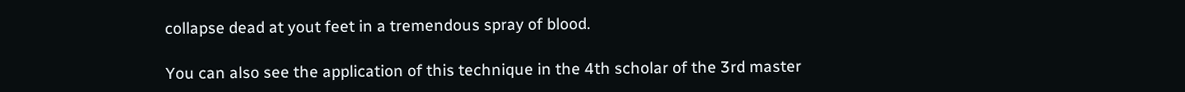collapse dead at yout feet in a tremendous spray of blood.

You can also see the application of this technique in the 4th scholar of the 3rd master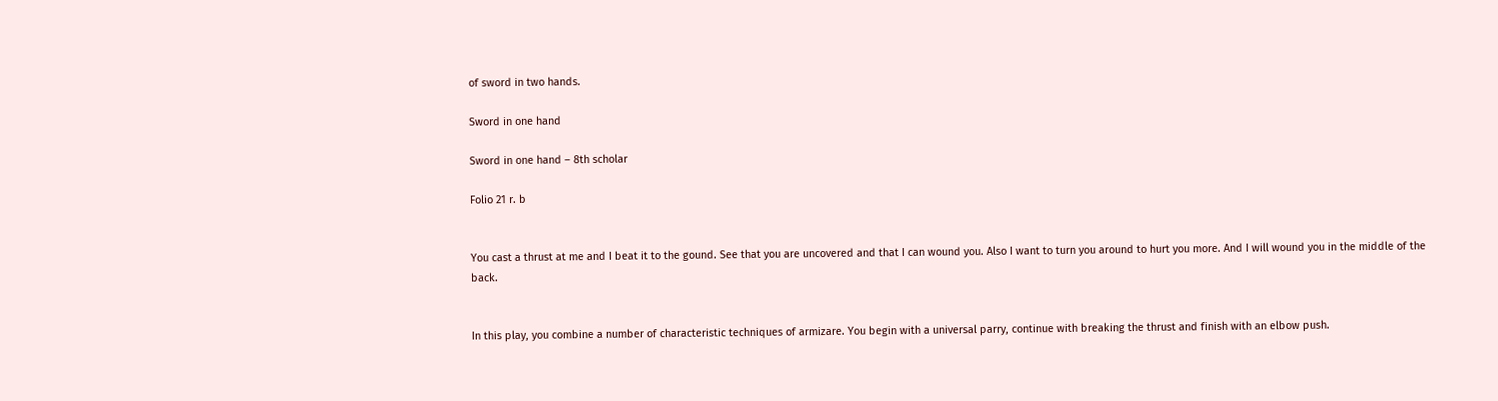of sword in two hands.

Sword in one hand

Sword in one hand – 8th scholar

Folio 21 r. b


You cast a thrust at me and I beat it to the gound. See that you are uncovered and that I can wound you. Also I want to turn you around to hurt you more. And I will wound you in the middle of the back.


In this play, you combine a number of characteristic techniques of armizare. You begin with a universal parry, continue with breaking the thrust and finish with an elbow push.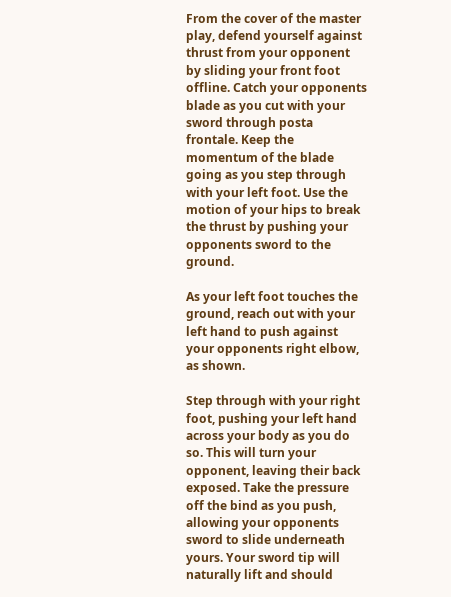From the cover of the master play, defend yourself against thrust from your opponent by sliding your front foot offline. Catch your opponents blade as you cut with your sword through posta frontale. Keep the momentum of the blade going as you step through with your left foot. Use the motion of your hips to break the thrust by pushing your opponents sword to the ground.

As your left foot touches the ground, reach out with your left hand to push against your opponents right elbow, as shown.

Step through with your right foot, pushing your left hand across your body as you do so. This will turn your opponent, leaving their back exposed. Take the pressure off the bind as you push, allowing your opponents sword to slide underneath yours. Your sword tip will naturally lift and should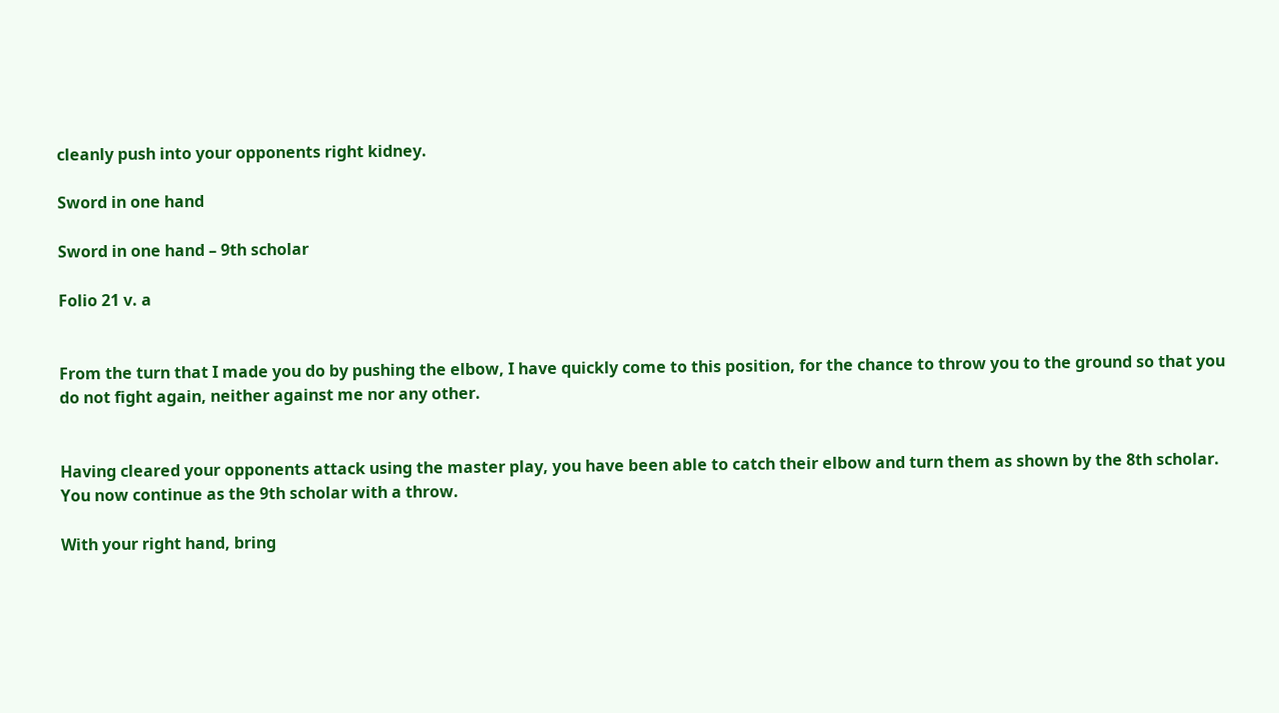cleanly push into your opponents right kidney.

Sword in one hand

Sword in one hand – 9th scholar

Folio 21 v. a


From the turn that I made you do by pushing the elbow, I have quickly come to this position, for the chance to throw you to the ground so that you do not fight again, neither against me nor any other.


Having cleared your opponents attack using the master play, you have been able to catch their elbow and turn them as shown by the 8th scholar. You now continue as the 9th scholar with a throw.

With your right hand, bring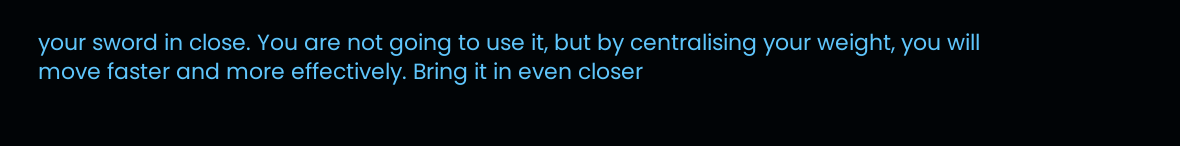your sword in close. You are not going to use it, but by centralising your weight, you will move faster and more effectively. Bring it in even closer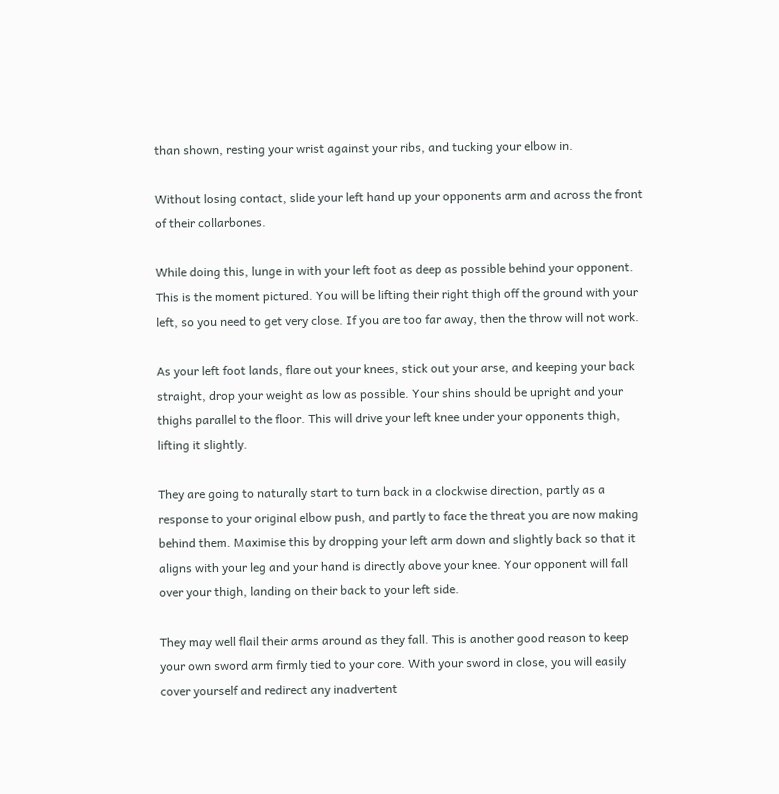than shown, resting your wrist against your ribs, and tucking your elbow in.

Without losing contact, slide your left hand up your opponents arm and across the front of their collarbones.

While doing this, lunge in with your left foot as deep as possible behind your opponent. This is the moment pictured. You will be lifting their right thigh off the ground with your left, so you need to get very close. If you are too far away, then the throw will not work.

As your left foot lands, flare out your knees, stick out your arse, and keeping your back straight, drop your weight as low as possible. Your shins should be upright and your thighs parallel to the floor. This will drive your left knee under your opponents thigh, lifting it slightly.

They are going to naturally start to turn back in a clockwise direction, partly as a response to your original elbow push, and partly to face the threat you are now making behind them. Maximise this by dropping your left arm down and slightly back so that it aligns with your leg and your hand is directly above your knee. Your opponent will fall over your thigh, landing on their back to your left side.

They may well flail their arms around as they fall. This is another good reason to keep your own sword arm firmly tied to your core. With your sword in close, you will easily cover yourself and redirect any inadvertent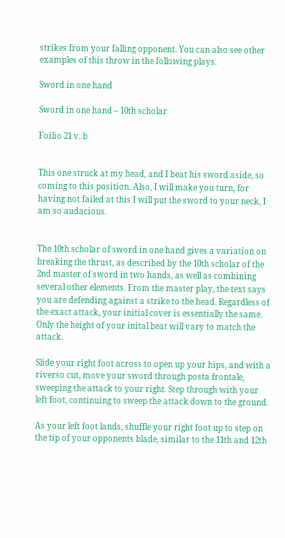strikes from your falling opponent. You can also see other examples of this throw in the following plays.

Sword in one hand

Sword in one hand – 10th scholar

Foilio 21 v. b


This one struck at my head, and I beat his sword aside, so coming to this position. Also, I will make you turn, for having not failed at this I will put the sword to your neck, I am so audacious.


The 10th scholar of sword in one hand gives a variation on breaking the thrust, as described by the 10th scholar of the 2nd master of sword in two hands, as well as combining several other elements. From the master play, the text says you are defending against a strike to the head. Regardless of the exact attack, your initial cover is essentially the same. Only the height of your inital beat will vary to match the attack.

Slide your right foot across to open up your hips, and with a riverso cut, move your sword through posta frontale, sweeping the attack to your right. Step through with your left foot, continuing to sweep the attack down to the ground.

As your left foot lands, shuffle your right foot up to step on the tip of your opponents blade, similar to the 11th and 12th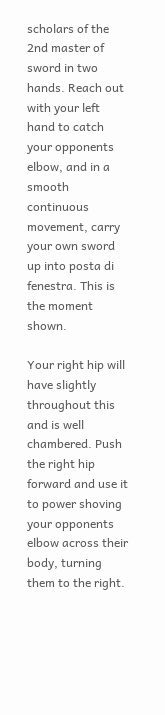scholars of the 2nd master of sword in two hands. Reach out with your left hand to catch your opponents elbow, and in a smooth continuous movement, carry your own sword up into posta di fenestra. This is the moment shown.

Your right hip will have slightly throughout this and is well chambered. Push the right hip forward and use it to power shoving your opponents elbow across their body, turning them to the right.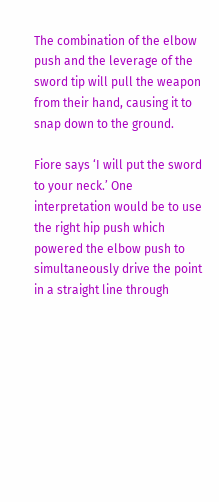The combination of the elbow push and the leverage of the sword tip will pull the weapon from their hand, causing it to snap down to the ground.

Fiore says ‘I will put the sword to your neck.’ One interpretation would be to use the right hip push which powered the elbow push to simultaneously drive the point in a straight line through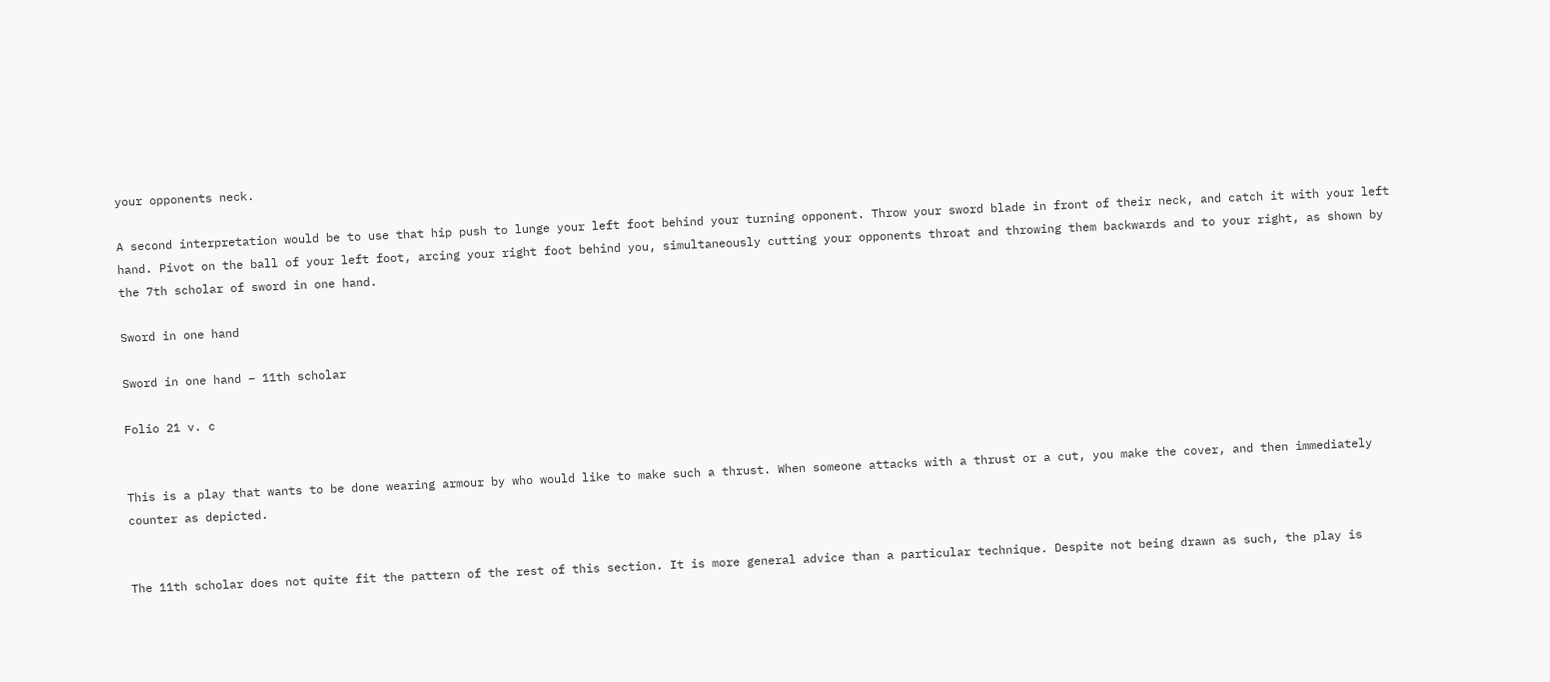your opponents neck.

A second interpretation would be to use that hip push to lunge your left foot behind your turning opponent. Throw your sword blade in front of their neck, and catch it with your left hand. Pivot on the ball of your left foot, arcing your right foot behind you, simultaneously cutting your opponents throat and throwing them backwards and to your right, as shown by the 7th scholar of sword in one hand.

Sword in one hand

Sword in one hand – 11th scholar

Folio 21 v. c


This is a play that wants to be done wearing armour by who would like to make such a thrust. When someone attacks with a thrust or a cut, you make the cover, and then immediately counter as depicted.


The 11th scholar does not quite fit the pattern of the rest of this section. It is more general advice than a particular technique. Despite not being drawn as such, the play is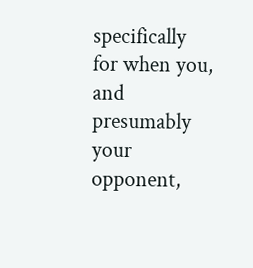specifically for when you, and presumably your opponent,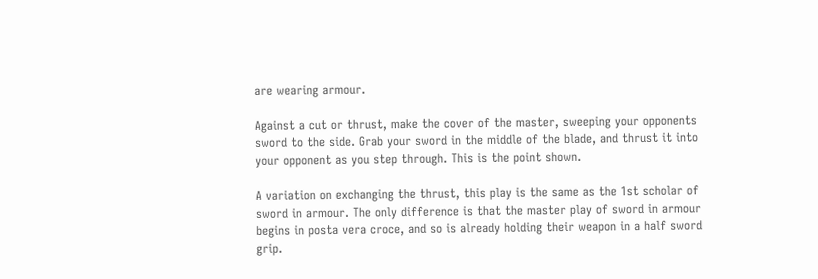are wearing armour.

Against a cut or thrust, make the cover of the master, sweeping your opponents sword to the side. Grab your sword in the middle of the blade, and thrust it into your opponent as you step through. This is the point shown.

A variation on exchanging the thrust, this play is the same as the 1st scholar of sword in armour. The only difference is that the master play of sword in armour begins in posta vera croce, and so is already holding their weapon in a half sword grip.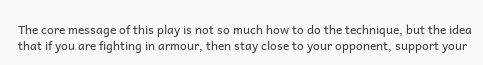The core message of this play is not so much how to do the technique, but the idea that if you are fighting in armour, then stay close to your opponent, support your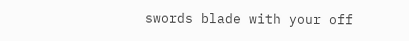swords blade with your off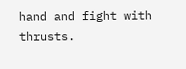hand and fight with thrusts.